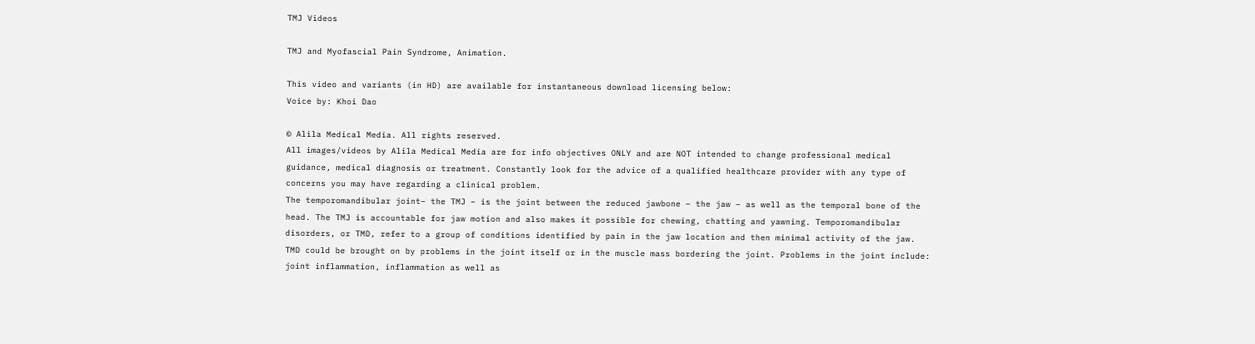TMJ Videos

TMJ and Myofascial Pain Syndrome, Animation.

This video and variants (in HD) are available for instantaneous download licensing below:
Voice by: Khoi Dao

© Alila Medical Media. All rights reserved.
All images/videos by Alila Medical Media are for info objectives ONLY and are NOT intended to change professional medical guidance, medical diagnosis or treatment. Constantly look for the advice of a qualified healthcare provider with any type of concerns you may have regarding a clinical problem.
The temporomandibular joint– the TMJ – is the joint between the reduced jawbone – the jaw – as well as the temporal bone of the head. The TMJ is accountable for jaw motion and also makes it possible for chewing, chatting and yawning. Temporomandibular disorders, or TMD, refer to a group of conditions identified by pain in the jaw location and then minimal activity of the jaw. TMD could be brought on by problems in the joint itself or in the muscle mass bordering the joint. Problems in the joint include: joint inflammation, inflammation as well as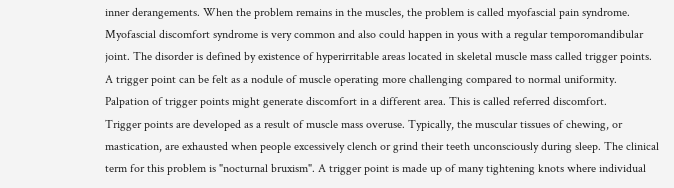inner derangements. When the problem remains in the muscles, the problem is called myofascial pain syndrome.
Myofascial discomfort syndrome is very common and also could happen in yous with a regular temporomandibular joint. The disorder is defined by existence of hyperirritable areas located in skeletal muscle mass called trigger points. A trigger point can be felt as a nodule of muscle operating more challenging compared to normal uniformity. Palpation of trigger points might generate discomfort in a different area. This is called referred discomfort.
Trigger points are developed as a result of muscle mass overuse. Typically, the muscular tissues of chewing, or mastication, are exhausted when people excessively clench or grind their teeth unconsciously during sleep. The clinical term for this problem is "nocturnal bruxism". A trigger point is made up of many tightening knots where individual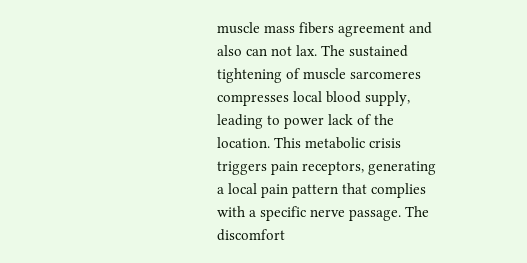muscle mass fibers agreement and also can not lax. The sustained tightening of muscle sarcomeres compresses local blood supply, leading to power lack of the location. This metabolic crisis triggers pain receptors, generating a local pain pattern that complies with a specific nerve passage. The discomfort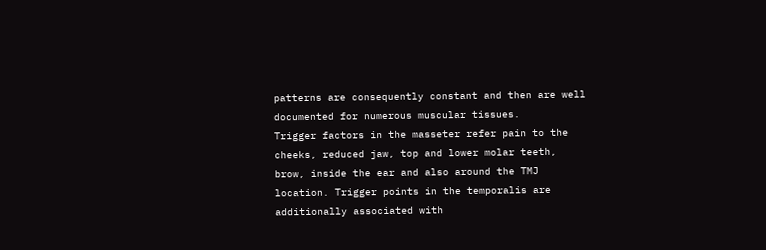patterns are consequently constant and then are well documented for numerous muscular tissues.
Trigger factors in the masseter refer pain to the cheeks, reduced jaw, top and lower molar teeth, brow, inside the ear and also around the TMJ location. Trigger points in the temporalis are additionally associated with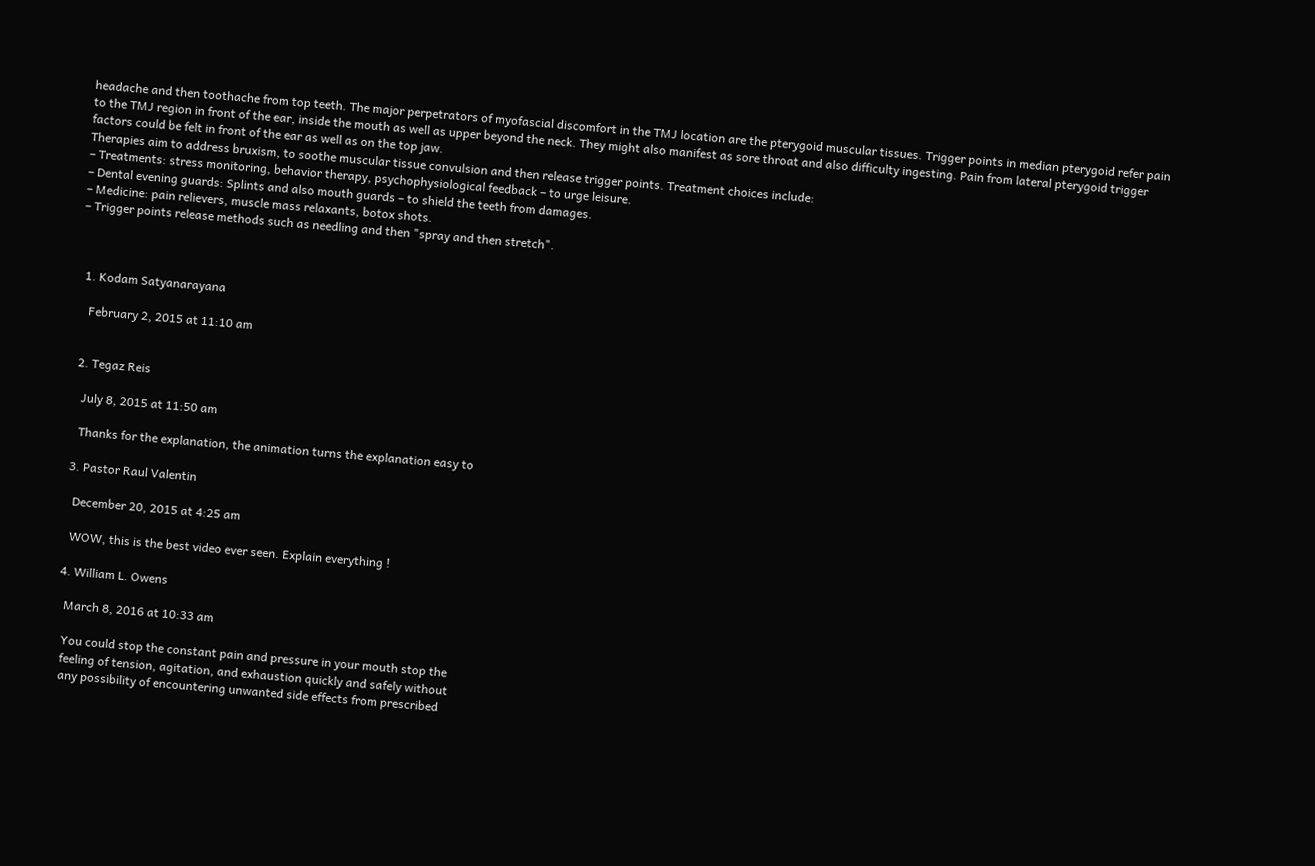headache and then toothache from top teeth. The major perpetrators of myofascial discomfort in the TMJ location are the pterygoid muscular tissues. Trigger points in median pterygoid refer pain to the TMJ region in front of the ear, inside the mouth as well as upper beyond the neck. They might also manifest as sore throat and also difficulty ingesting. Pain from lateral pterygoid trigger factors could be felt in front of the ear as well as on the top jaw.
Therapies aim to address bruxism, to soothe muscular tissue convulsion and then release trigger points. Treatment choices include:
– Treatments: stress monitoring, behavior therapy, psychophysiological feedback – to urge leisure.
– Dental evening guards: Splints and also mouth guards – to shield the teeth from damages.
– Medicine: pain relievers, muscle mass relaxants, botox shots.
– Trigger points release methods such as needling and then "spray and then stretch".



  1. Kodam Satyanarayana

    February 2, 2015 at 11:10 am


  2. Tegaz Reis

    July 8, 2015 at 11:50 am

    Thanks for the explanation, the animation turns the explanation easy to

  3. Pastor Raul Valentin

    December 20, 2015 at 4:25 am

    WOW, this is the best video ever seen. Explain everything !

  4. William L. Owens

    March 8, 2016 at 10:33 am

    You could stop the constant pain and pressure in your mouth stop the
    feeling of tension, agitation, and exhaustion quickly and safely without
    any possibility of encountering unwanted side effects from prescribed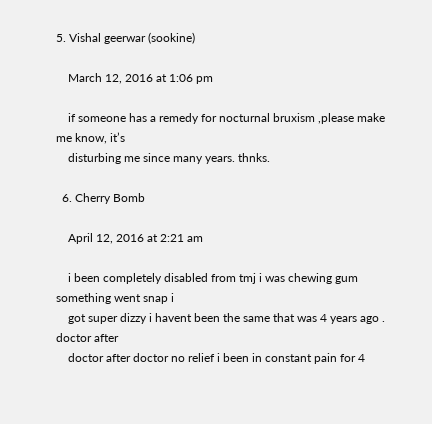5. Vishal geerwar (sookine)

    March 12, 2016 at 1:06 pm

    if someone has a remedy for nocturnal bruxism ,please make me know, it’s
    disturbing me since many years. thnks.

  6. Cherry Bomb

    April 12, 2016 at 2:21 am

    i been completely disabled from tmj i was chewing gum something went snap i
    got super dizzy i havent been the same that was 4 years ago . doctor after
    doctor after doctor no relief i been in constant pain for 4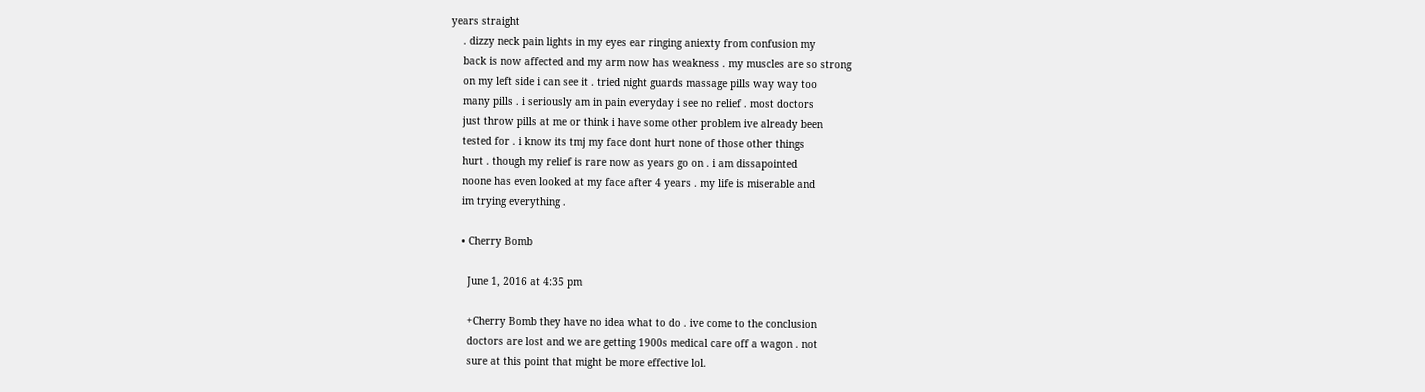years straight
    . dizzy neck pain lights in my eyes ear ringing aniexty from confusion my
    back is now affected and my arm now has weakness . my muscles are so strong
    on my left side i can see it . tried night guards massage pills way way too
    many pills . i seriously am in pain everyday i see no relief . most doctors
    just throw pills at me or think i have some other problem ive already been
    tested for . i know its tmj my face dont hurt none of those other things
    hurt . though my relief is rare now as years go on . i am dissapointed
    noone has even looked at my face after 4 years . my life is miserable and
    im trying everything .

    • Cherry Bomb

      June 1, 2016 at 4:35 pm

      +Cherry Bomb they have no idea what to do . ive come to the conclusion
      doctors are lost and we are getting 1900s medical care off a wagon . not
      sure at this point that might be more effective lol.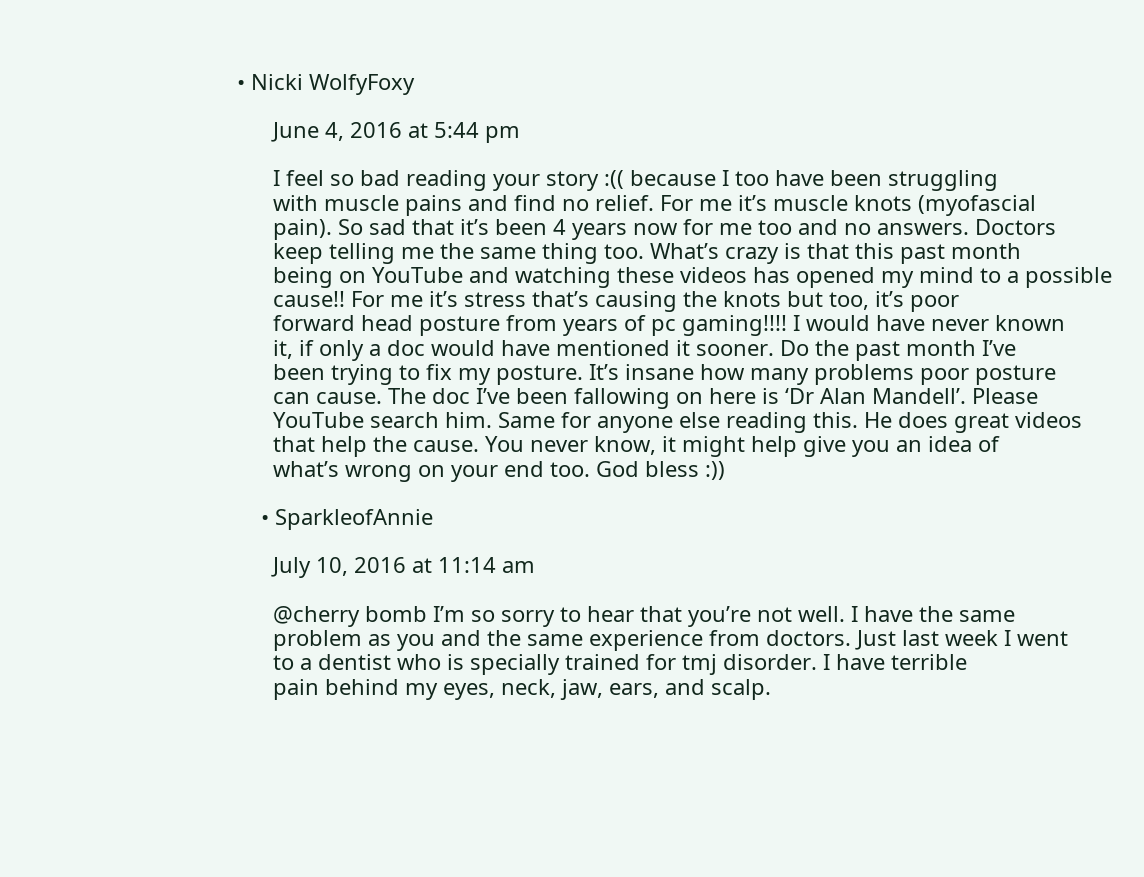• Nicki WolfyFoxy

      June 4, 2016 at 5:44 pm

      I feel so bad reading your story :(( because I too have been struggling
      with muscle pains and find no relief. For me it’s muscle knots (myofascial
      pain). So sad that it’s been 4 years now for me too and no answers. Doctors
      keep telling me the same thing too. What’s crazy is that this past month
      being on YouTube and watching these videos has opened my mind to a possible
      cause!! For me it’s stress that’s causing the knots but too, it’s poor
      forward head posture from years of pc gaming!!!! I would have never known
      it, if only a doc would have mentioned it sooner. Do the past month I’ve
      been trying to fix my posture. It’s insane how many problems poor posture
      can cause. The doc I’ve been fallowing on here is ‘Dr Alan Mandell’. Please
      YouTube search him. Same for anyone else reading this. He does great videos
      that help the cause. You never know, it might help give you an idea of
      what’s wrong on your end too. God bless :))

    • SparkleofAnnie

      July 10, 2016 at 11:14 am

      @cherry bomb I’m so sorry to hear that you’re not well. I have the same
      problem as you and the same experience from doctors. Just last week I went
      to a dentist who is specially trained for tmj disorder. I have terrible
      pain behind my eyes, neck, jaw, ears, and scalp.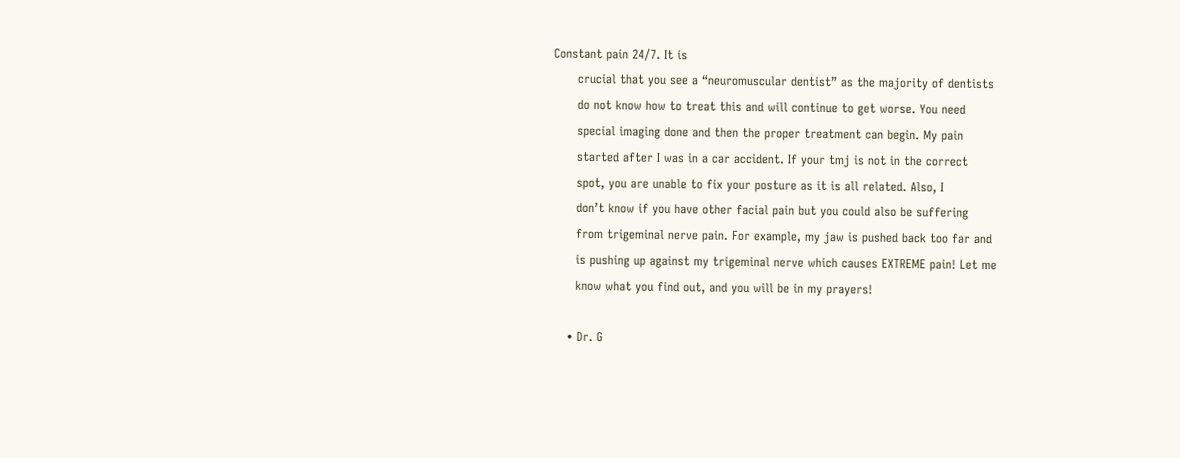Constant pain 24/7. It is
      crucial that you see a “neuromuscular dentist” as the majority of dentists
      do not know how to treat this and will continue to get worse. You need
      special imaging done and then the proper treatment can begin. My pain
      started after I was in a car accident. If your tmj is not in the correct
      spot, you are unable to fix your posture as it is all related. Also, I
      don’t know if you have other facial pain but you could also be suffering
      from trigeminal nerve pain. For example, my jaw is pushed back too far and
      is pushing up against my trigeminal nerve which causes EXTREME pain! Let me
      know what you find out, and you will be in my prayers!

    • Dr. G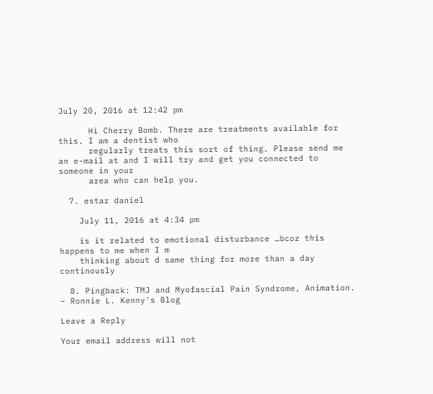July 20, 2016 at 12:42 pm

      Hi Cherry Bomb. There are treatments available for this. I am a dentist who
      regularly treats this sort of thing. Please send me an e-mail at and I will try and get you connected to someone in your
      area who can help you.

  7. estar daniel

    July 11, 2016 at 4:34 pm

    is it related to emotional disturbance …bcoz this happens to me when I m
    thinking about d same thing for more than a day continously

  8. Pingback: TMJ and Myofascial Pain Syndrome, Animation. – Ronnie L. Kenny's Blog

Leave a Reply

Your email address will not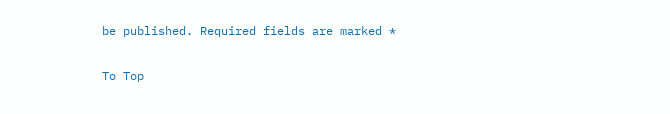be published. Required fields are marked *

To Top